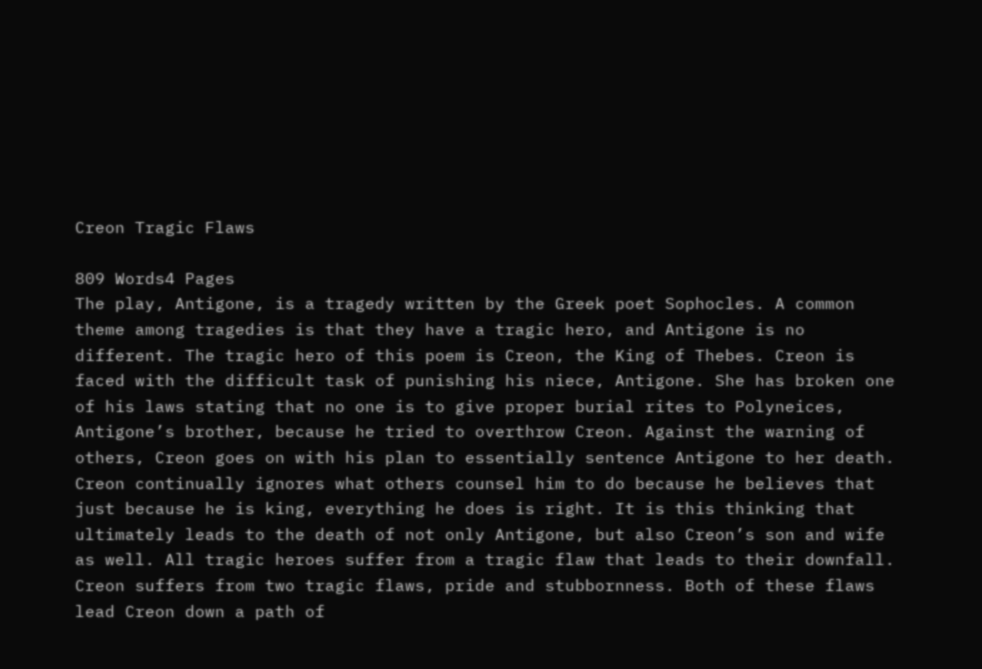Creon Tragic Flaws

809 Words4 Pages
The play, Antigone, is a tragedy written by the Greek poet Sophocles. A common theme among tragedies is that they have a tragic hero, and Antigone is no different. The tragic hero of this poem is Creon, the King of Thebes. Creon is faced with the difficult task of punishing his niece, Antigone. She has broken one of his laws stating that no one is to give proper burial rites to Polyneices, Antigone’s brother, because he tried to overthrow Creon. Against the warning of others, Creon goes on with his plan to essentially sentence Antigone to her death. Creon continually ignores what others counsel him to do because he believes that just because he is king, everything he does is right. It is this thinking that ultimately leads to the death of not only Antigone, but also Creon’s son and wife as well. All tragic heroes suffer from a tragic flaw that leads to their downfall. Creon suffers from two tragic flaws, pride and stubbornness. Both of these flaws lead Creon down a path of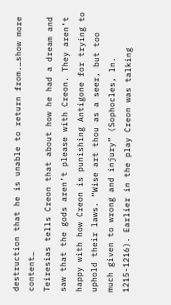destruction that he is unable to return from.…show more content…
Teiresias tells Creon that about how he had a dream and saw that the gods aren’t please with Creon. They aren’t happy with how Creon is punishing Antigone for trying to uphold their laws. “Wise art thou as a seer, but too much given to wrong and injury” (Sophocles, ln. 1215-1216). Earlier in the play Creon was talking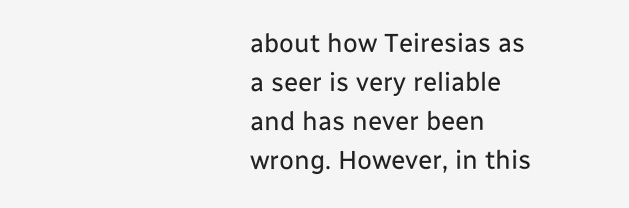about how Teiresias as a seer is very reliable and has never been wrong. However, in this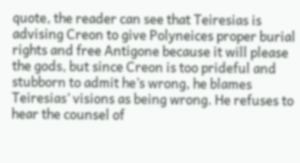quote, the reader can see that Teiresias is advising Creon to give Polyneices proper burial rights and free Antigone because it will please the gods, but since Creon is too prideful and stubborn to admit he’s wrong, he blames Teiresias’ visions as being wrong. He refuses to hear the counsel of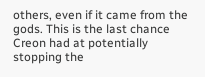others, even if it came from the gods. This is the last chance Creon had at potentially stopping the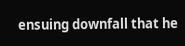ensuing downfall that he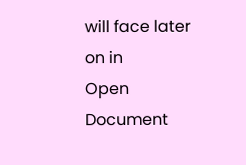will face later on in
Open Document